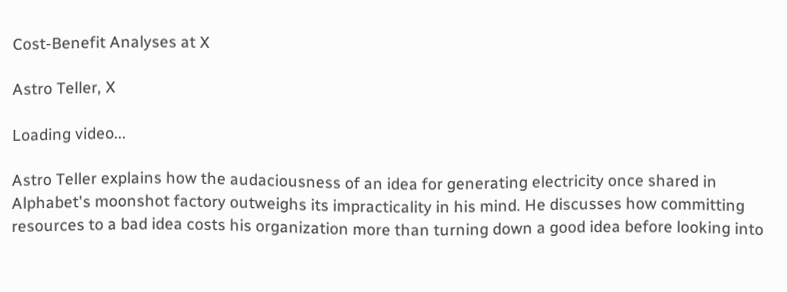Cost-Benefit Analyses at X

Astro Teller, X

Loading video...

Astro Teller explains how the audaciousness of an idea for generating electricity once shared in Alphabet's moonshot factory outweighs its impracticality in his mind. He discusses how committing resources to a bad idea costs his organization more than turning down a good idea before looking into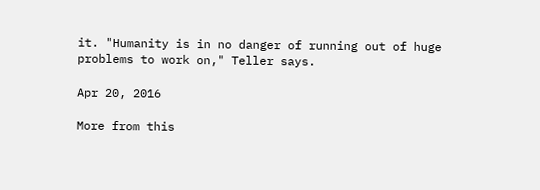it. "Humanity is in no danger of running out of huge problems to work on," Teller says.

Apr 20, 2016

More from this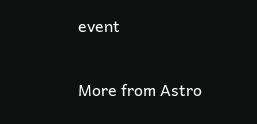event

More from Astro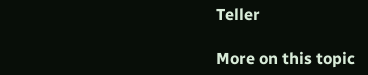Teller

More on this topic